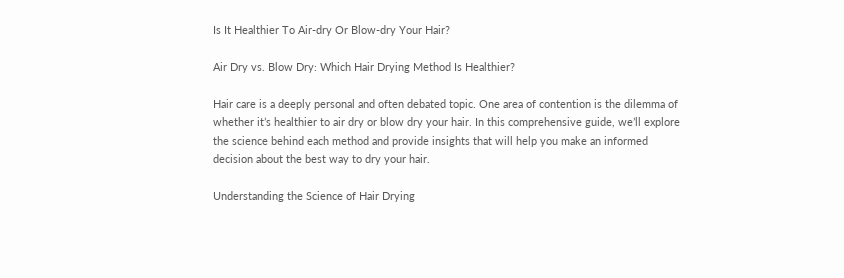Is It Healthier To Air-dry Or Blow-dry Your Hair?

Air Dry vs. Blow Dry: Which Hair Drying Method Is Healthier?

Hair care is a deeply personal and often debated topic. One area of contention is the dilemma of whether it’s healthier to air dry or blow dry your hair. In this comprehensive guide, we’ll explore the science behind each method and provide insights that will help you make an informed decision about the best way to dry your hair.

Understanding the Science of Hair Drying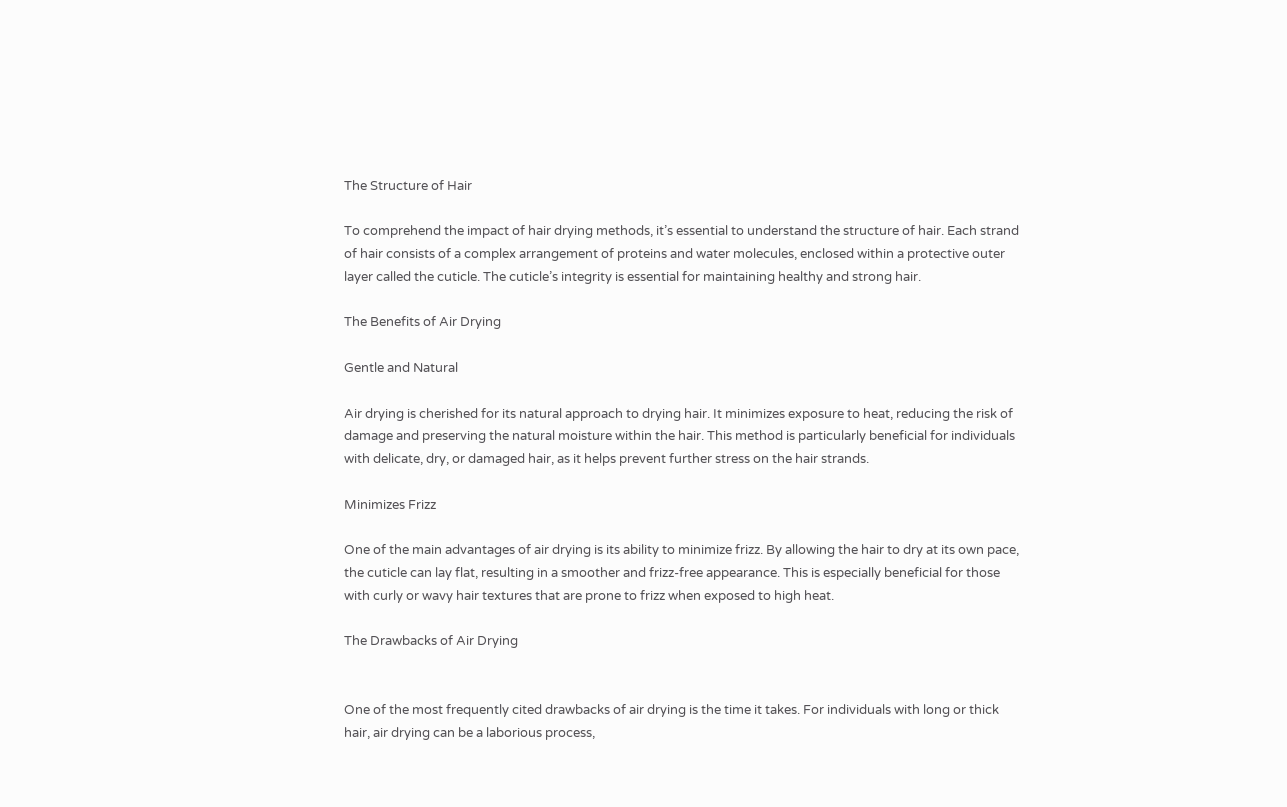The Structure of Hair

To comprehend the impact of hair drying methods, it’s essential to understand the structure of hair. Each strand of hair consists of a complex arrangement of proteins and water molecules, enclosed within a protective outer layer called the cuticle. The cuticle’s integrity is essential for maintaining healthy and strong hair.

The Benefits of Air Drying

Gentle and Natural

Air drying is cherished for its natural approach to drying hair. It minimizes exposure to heat, reducing the risk of damage and preserving the natural moisture within the hair. This method is particularly beneficial for individuals with delicate, dry, or damaged hair, as it helps prevent further stress on the hair strands.

Minimizes Frizz

One of the main advantages of air drying is its ability to minimize frizz. By allowing the hair to dry at its own pace, the cuticle can lay flat, resulting in a smoother and frizz-free appearance. This is especially beneficial for those with curly or wavy hair textures that are prone to frizz when exposed to high heat.

The Drawbacks of Air Drying


One of the most frequently cited drawbacks of air drying is the time it takes. For individuals with long or thick hair, air drying can be a laborious process,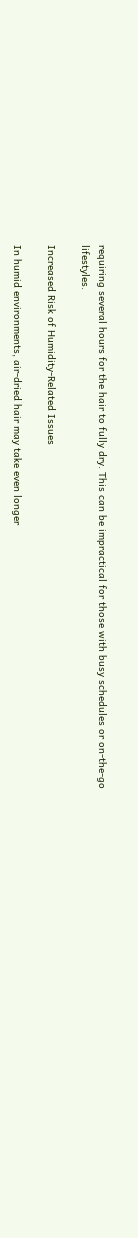requiring several hours for the hair to fully dry. This can be impractical for those with busy schedules or on-the-go lifestyles.

Increased Risk of Humidity-Related Issues

In humid environments, air-dried hair may take even longer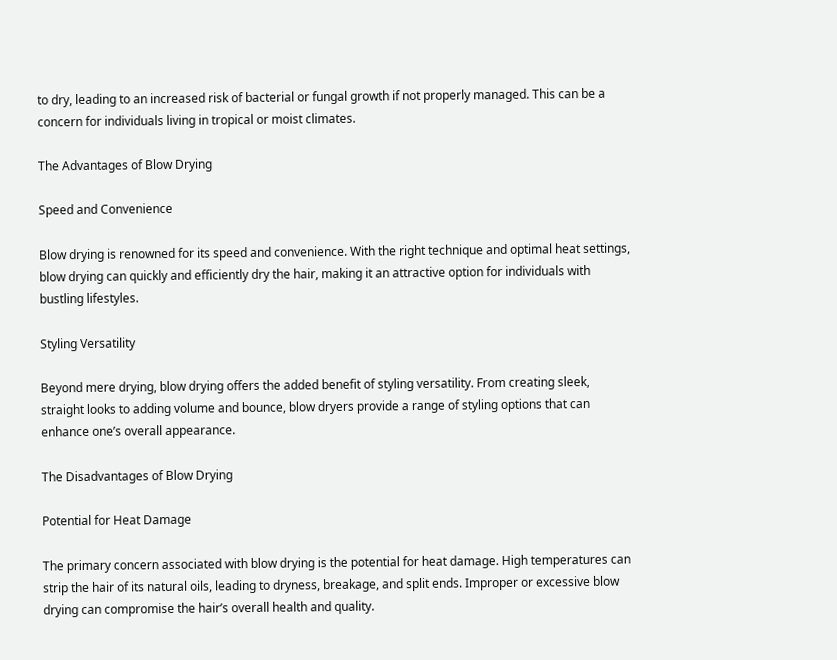to dry, leading to an increased risk of bacterial or fungal growth if not properly managed. This can be a concern for individuals living in tropical or moist climates.

The Advantages of Blow Drying

Speed and Convenience

Blow drying is renowned for its speed and convenience. With the right technique and optimal heat settings, blow drying can quickly and efficiently dry the hair, making it an attractive option for individuals with bustling lifestyles.

Styling Versatility

Beyond mere drying, blow drying offers the added benefit of styling versatility. From creating sleek, straight looks to adding volume and bounce, blow dryers provide a range of styling options that can enhance one’s overall appearance.

The Disadvantages of Blow Drying

Potential for Heat Damage

The primary concern associated with blow drying is the potential for heat damage. High temperatures can strip the hair of its natural oils, leading to dryness, breakage, and split ends. Improper or excessive blow drying can compromise the hair’s overall health and quality.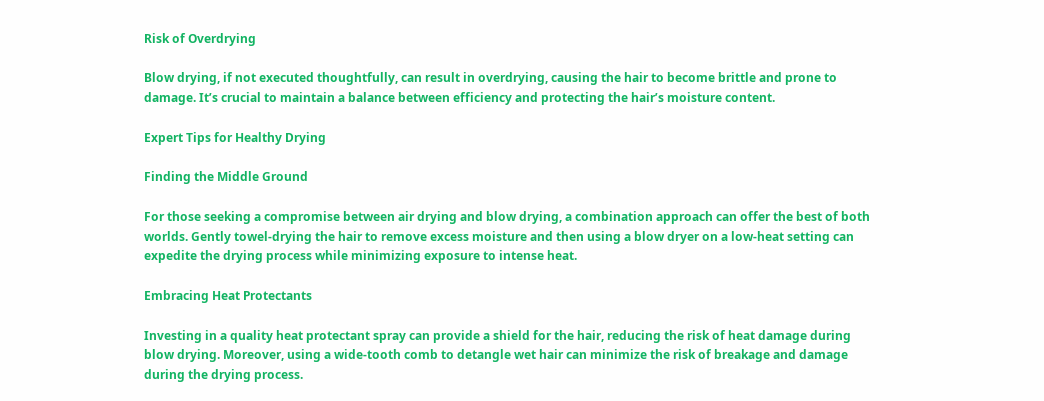Risk of Overdrying

Blow drying, if not executed thoughtfully, can result in overdrying, causing the hair to become brittle and prone to damage. It’s crucial to maintain a balance between efficiency and protecting the hair’s moisture content.

Expert Tips for Healthy Drying

Finding the Middle Ground

For those seeking a compromise between air drying and blow drying, a combination approach can offer the best of both worlds. Gently towel-drying the hair to remove excess moisture and then using a blow dryer on a low-heat setting can expedite the drying process while minimizing exposure to intense heat.

Embracing Heat Protectants

Investing in a quality heat protectant spray can provide a shield for the hair, reducing the risk of heat damage during blow drying. Moreover, using a wide-tooth comb to detangle wet hair can minimize the risk of breakage and damage during the drying process.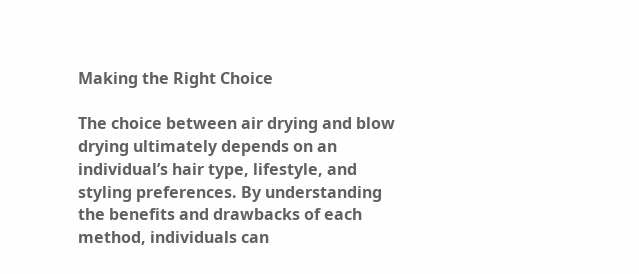Making the Right Choice

The choice between air drying and blow drying ultimately depends on an individual’s hair type, lifestyle, and styling preferences. By understanding the benefits and drawbacks of each method, individuals can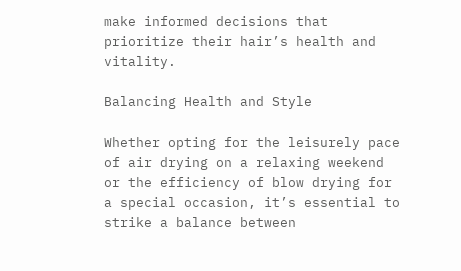make informed decisions that prioritize their hair’s health and vitality.

Balancing Health and Style

Whether opting for the leisurely pace of air drying on a relaxing weekend or the efficiency of blow drying for a special occasion, it’s essential to strike a balance between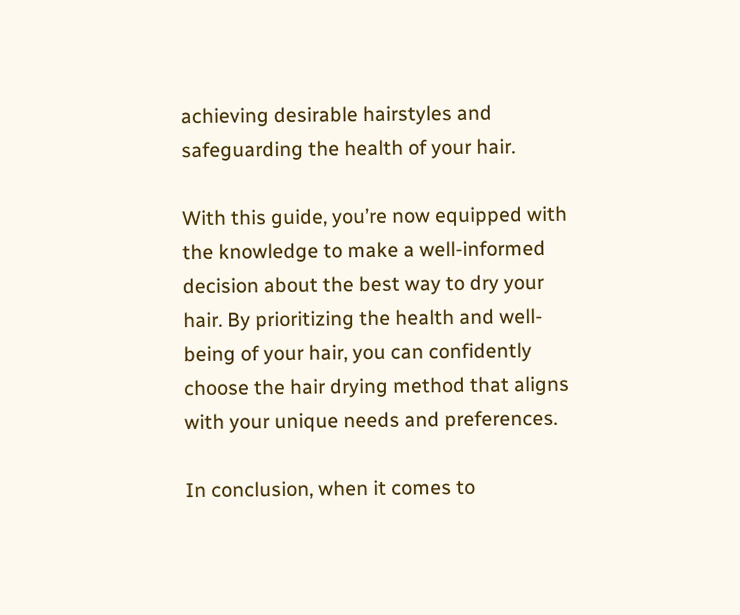achieving desirable hairstyles and safeguarding the health of your hair.

With this guide, you’re now equipped with the knowledge to make a well-informed decision about the best way to dry your hair. By prioritizing the health and well-being of your hair, you can confidently choose the hair drying method that aligns with your unique needs and preferences.

In conclusion, when it comes to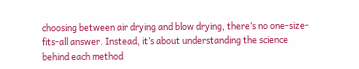choosing between air drying and blow drying, there’s no one-size-fits-all answer. Instead, it’s about understanding the science behind each method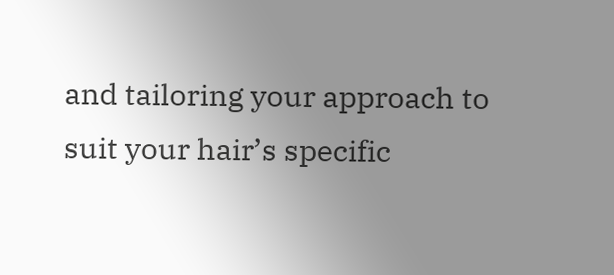and tailoring your approach to suit your hair’s specific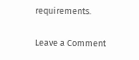requirements.

Leave a Comment